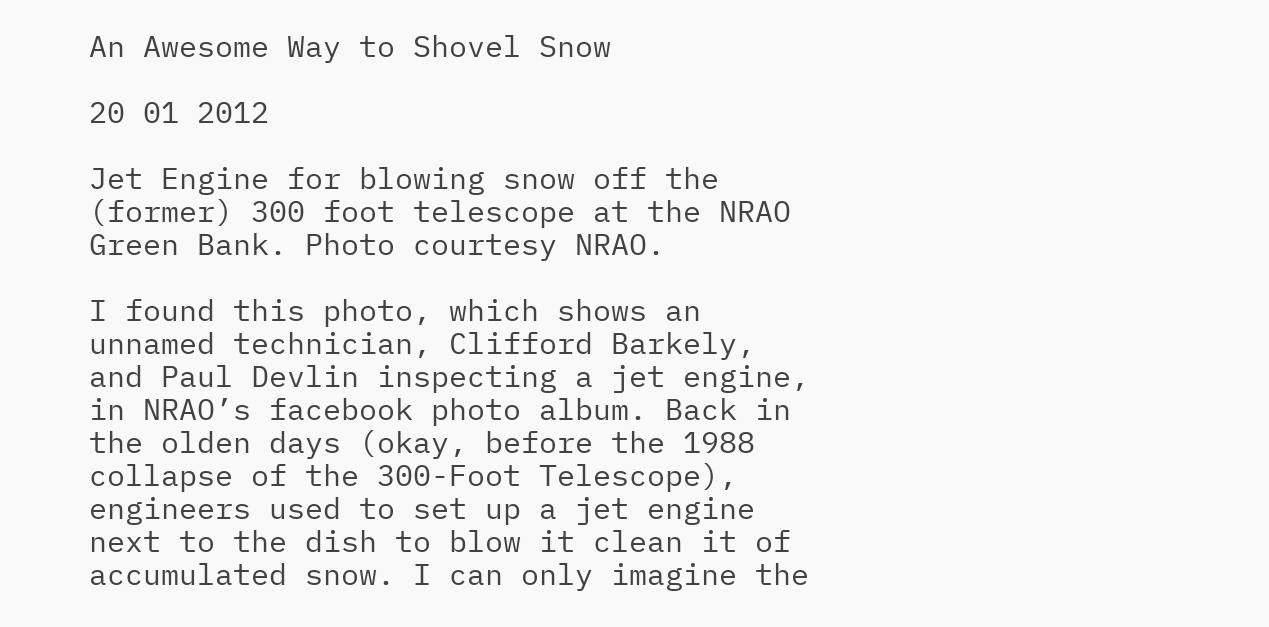An Awesome Way to Shovel Snow

20 01 2012

Jet Engine for blowing snow off the (former) 300 foot telescope at the NRAO Green Bank. Photo courtesy NRAO.

I found this photo, which shows an unnamed technician, Clifford Barkely, and Paul Devlin inspecting a jet engine, in NRAO’s facebook photo album. Back in the olden days (okay, before the 1988 collapse of the 300-Foot Telescope), engineers used to set up a jet engine next to the dish to blow it clean it of accumulated snow. I can only imagine the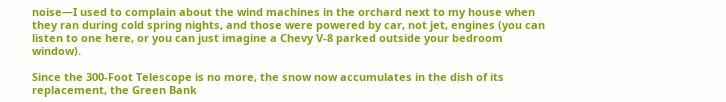noise—I used to complain about the wind machines in the orchard next to my house when they ran during cold spring nights, and those were powered by car, not jet, engines (you can listen to one here, or you can just imagine a Chevy V-8 parked outside your bedroom window).

Since the 300-Foot Telescope is no more, the snow now accumulates in the dish of its replacement, the Green Bank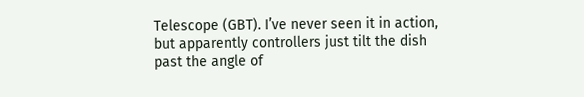Telescope (GBT). I’ve never seen it in action, but apparently controllers just tilt the dish past the angle of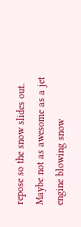repose so the snow slides out. Maybe not as awesome as a jet engine blowing snow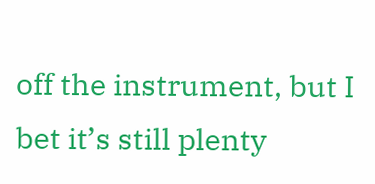off the instrument, but I bet it’s still plenty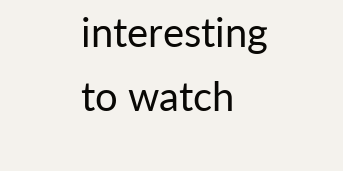interesting to watch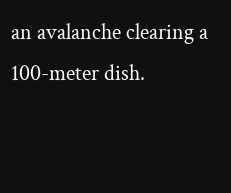an avalanche clearing a 100-meter dish.